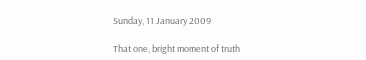Sunday, 11 January 2009

That one, bright moment of truth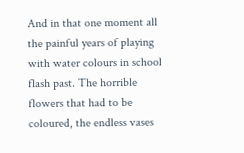And in that one moment all the painful years of playing with water colours in school flash past. The horrible flowers that had to be coloured, the endless vases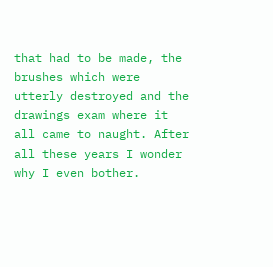that had to be made, the brushes which were utterly destroyed and the drawings exam where it all came to naught. After all these years I wonder why I even bother.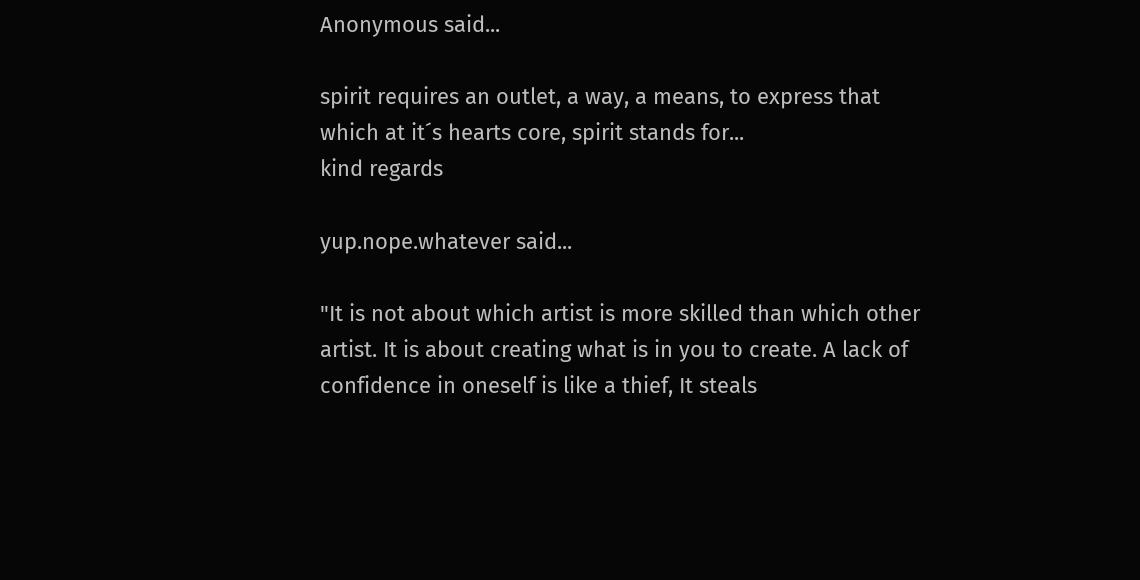Anonymous said...

spirit requires an outlet, a way, a means, to express that which at it´s hearts core, spirit stands for...
kind regards

yup.nope.whatever said...

"It is not about which artist is more skilled than which other artist. It is about creating what is in you to create. A lack of confidence in oneself is like a thief, It steals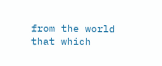from the world that which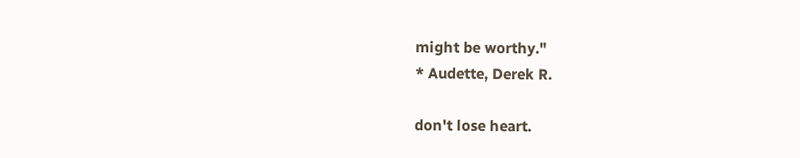might be worthy."
* Audette, Derek R.

don't lose heart.